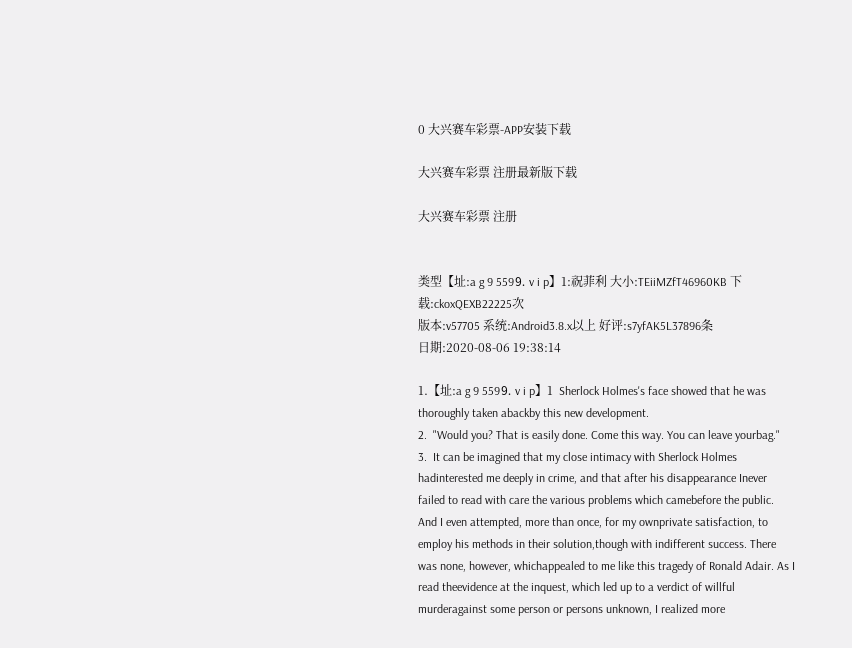0 大兴赛车彩票-APP安装下载

大兴赛车彩票 注册最新版下载

大兴赛车彩票 注册


类型【址:a g 9 559⒐ v i p】1:祝菲利 大小:TEiiMZfT46960KB 下载:ckoxQEXB22225次
版本:v57705 系统:Android3.8.x以上 好评:s7yfAK5L37896条
日期:2020-08-06 19:38:14

1.【址:a g 9 559⒐ v i p】1  Sherlock Holmes's face showed that he was thoroughly taken abackby this new development.
2.  "Would you? That is easily done. Come this way. You can leave yourbag."
3.  It can be imagined that my close intimacy with Sherlock Holmes hadinterested me deeply in crime, and that after his disappearance Inever failed to read with care the various problems which camebefore the public. And I even attempted, more than once, for my ownprivate satisfaction, to employ his methods in their solution,though with indifferent success. There was none, however, whichappealed to me like this tragedy of Ronald Adair. As I read theevidence at the inquest, which led up to a verdict of willful murderagainst some person or persons unknown, I realized more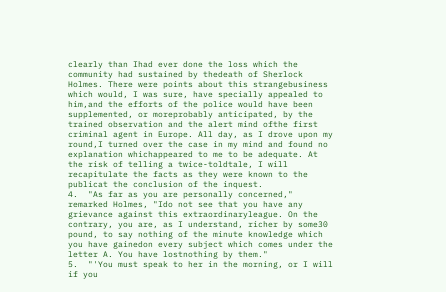clearly than Ihad ever done the loss which the community had sustained by thedeath of Sherlock Holmes. There were points about this strangebusiness which would, I was sure, have specially appealed to him,and the efforts of the police would have been supplemented, or moreprobably anticipated, by the trained observation and the alert mind ofthe first criminal agent in Europe. All day, as I drove upon my round,I turned over the case in my mind and found no explanation whichappeared to me to be adequate. At the risk of telling a twice-toldtale, I will recapitulate the facts as they were known to the publicat the conclusion of the inquest.
4.  "As far as you are personally concerned," remarked Holmes, "Ido not see that you have any grievance against this extraordinaryleague. On the contrary, you are, as I understand, richer by some30 pound, to say nothing of the minute knowledge which you have gainedon every subject which comes under the letter A. You have lostnothing by them."
5.  "'You must speak to her in the morning, or I will if you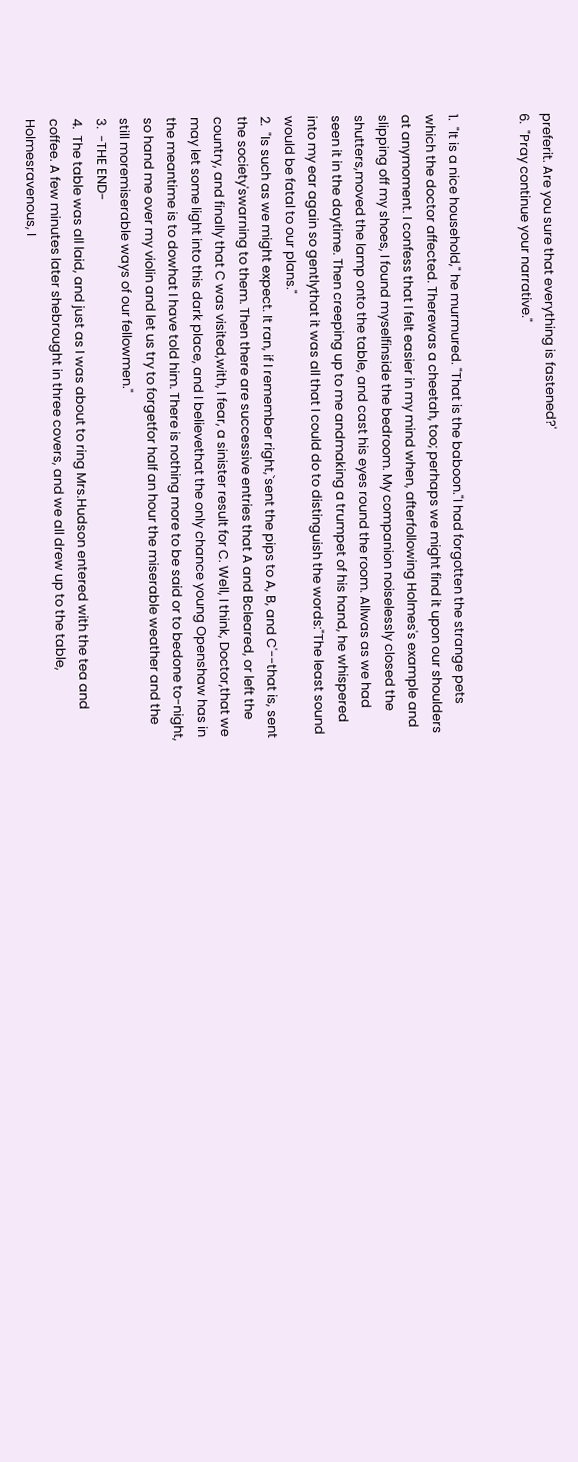preferit. Are you sure that everything is fastened?'
6.  "Pray continue your narrative."


1.  "It is a nice household," he murmured. "That is the baboon."I had forgotten the strange pets which the doctor affected. Therewas a cheetah, too; perhaps we might find it upon our shoulders at anymoment. I confess that I felt easier in my mind when, afterfollowing Holmes's example and slipping off my shoes, I found myselfinside the bedroom. My companion noiselessly closed the shutters,moved the lamp onto the table, and cast his eyes round the room. Allwas as we had seen it in the daytime. Then creeping up to me andmaking a trumpet of his hand, he whispered into my ear again so gentlythat it was all that I could do to distinguish the words:"The least sound would be fatal to our plans."
2.  "Is such as we might expect. It ran, if I remember right,`sent the pips to A, B, and C'--that is, sent the society'swarning to them. Then there are successive entries that A and Bcleared, or left the country, and finally that C was visited,with, I fear, a sinister result for C. Well, I think, Doctor,that we may let some light into this dark place, and I believethat the only chance young Openshaw has in the meantime is to dowhat I have told him. There is nothing more to be said or to bedone to-night, so hand me over my violin and let us try to forgetfor half an hour the miserable weather and the still moremiserable ways of our fellowmen."
3.  -THE END-
4.  The table was all laid, and just as I was about to ring Mrs.Hudson entered with the tea and coffee. A few minutes later shebrought in three covers, and we all drew up to the table, Holmesravenous, I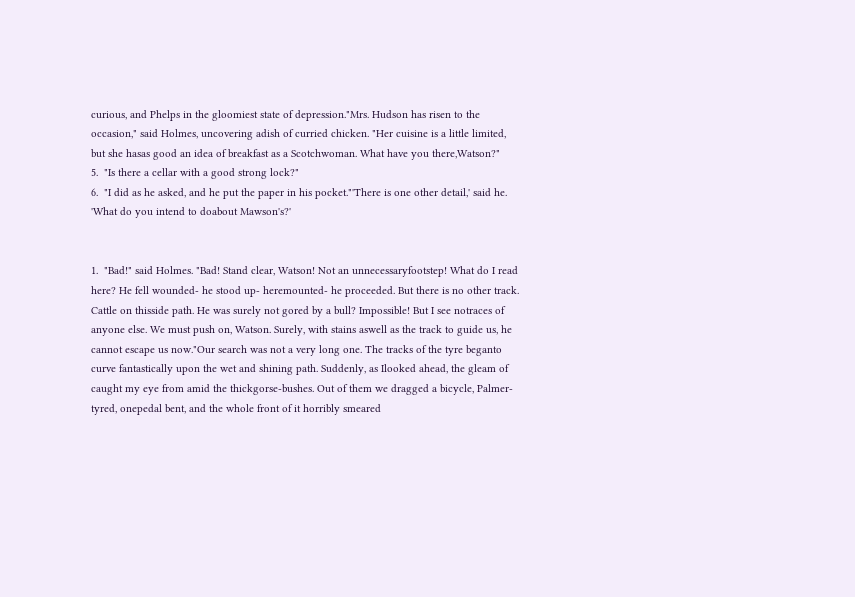curious, and Phelps in the gloomiest state of depression."Mrs. Hudson has risen to the occasion," said Holmes, uncovering adish of curried chicken. "Her cuisine is a little limited, but she hasas good an idea of breakfast as a Scotchwoman. What have you there,Watson?"
5.  "Is there a cellar with a good strong lock?"
6.  "I did as he asked, and he put the paper in his pocket."'There is one other detail,' said he. 'What do you intend to doabout Mawson's?'


1.  "Bad!" said Holmes. "Bad! Stand clear, Watson! Not an unnecessaryfootstep! What do I read here? He fell wounded- he stood up- heremounted- he proceeded. But there is no other track. Cattle on thisside path. He was surely not gored by a bull? Impossible! But I see notraces of anyone else. We must push on, Watson. Surely, with stains aswell as the track to guide us, he cannot escape us now."Our search was not a very long one. The tracks of the tyre beganto curve fantastically upon the wet and shining path. Suddenly, as Ilooked ahead, the gleam of caught my eye from amid the thickgorse-bushes. Out of them we dragged a bicycle, Palmer-tyred, onepedal bent, and the whole front of it horribly smeared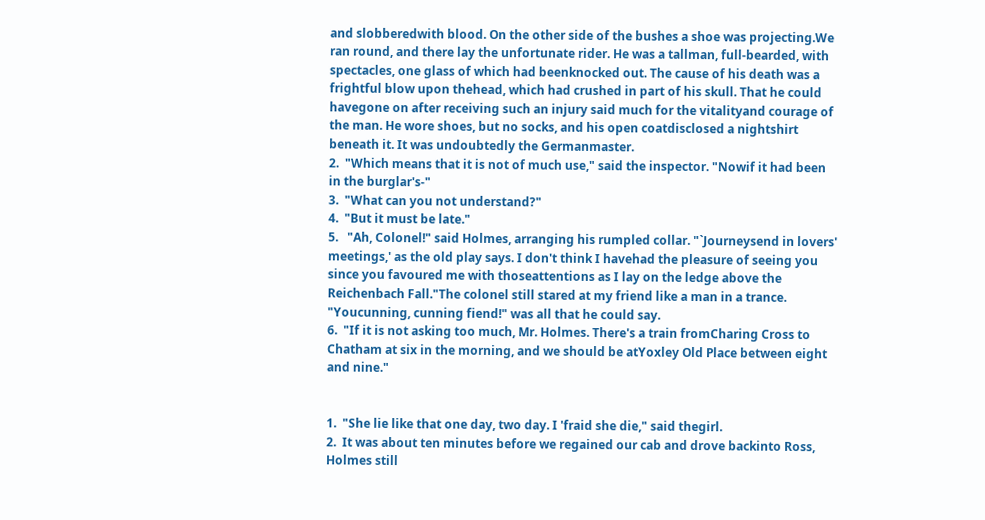and slobberedwith blood. On the other side of the bushes a shoe was projecting.We ran round, and there lay the unfortunate rider. He was a tallman, full-bearded, with spectacles, one glass of which had beenknocked out. The cause of his death was a frightful blow upon thehead, which had crushed in part of his skull. That he could havegone on after receiving such an injury said much for the vitalityand courage of the man. He wore shoes, but no socks, and his open coatdisclosed a nightshirt beneath it. It was undoubtedly the Germanmaster.
2.  "Which means that it is not of much use," said the inspector. "Nowif it had been in the burglar's-"
3.  "What can you not understand?"
4.  "But it must be late."
5.   "Ah, Colonel!" said Holmes, arranging his rumpled collar. "`Journeysend in lovers' meetings,' as the old play says. I don't think I havehad the pleasure of seeing you since you favoured me with thoseattentions as I lay on the ledge above the Reichenbach Fall."The colonel still stared at my friend like a man in a trance. "Youcunning, cunning fiend!" was all that he could say.
6.  "If it is not asking too much, Mr. Holmes. There's a train fromCharing Cross to Chatham at six in the morning, and we should be atYoxley Old Place between eight and nine."


1.  "She lie like that one day, two day. I 'fraid she die," said thegirl.
2.  It was about ten minutes before we regained our cab and drove backinto Ross, Holmes still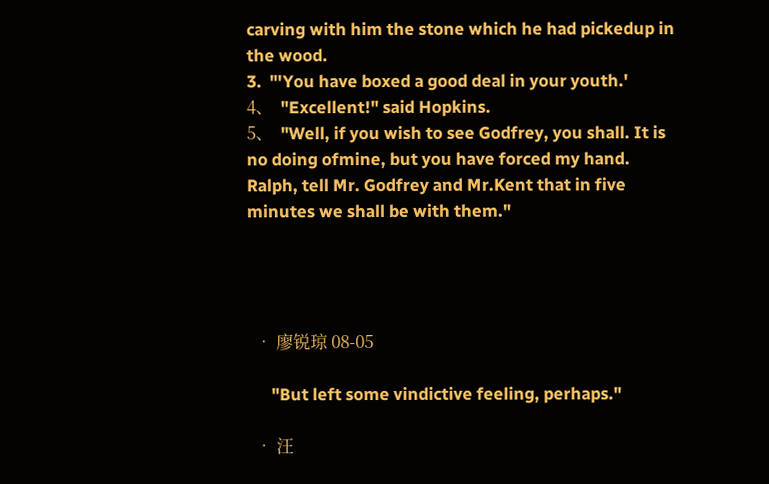carving with him the stone which he had pickedup in the wood.
3.  "'You have boxed a good deal in your youth.'
4、  "Excellent!" said Hopkins.
5、  "Well, if you wish to see Godfrey, you shall. It is no doing ofmine, but you have forced my hand. Ralph, tell Mr. Godfrey and Mr.Kent that in five minutes we shall be with them."




  • 廖锐琼 08-05

      "But left some vindictive feeling, perhaps."

  • 汪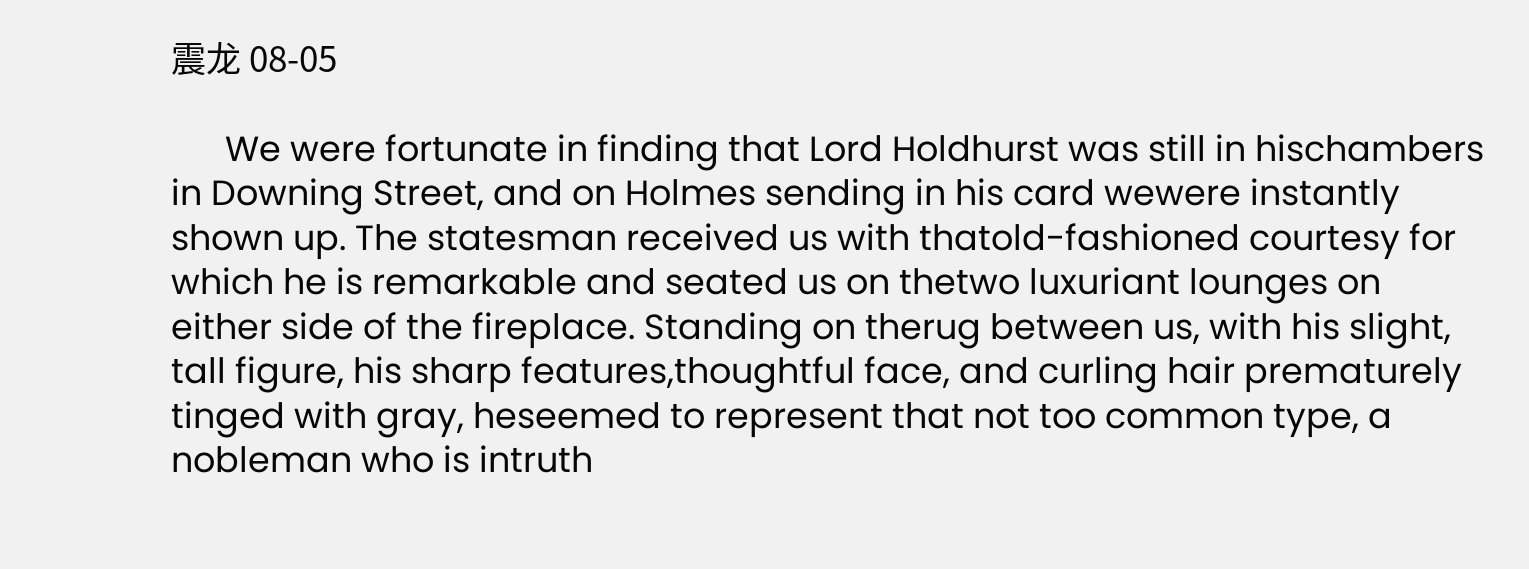震龙 08-05

      We were fortunate in finding that Lord Holdhurst was still in hischambers in Downing Street, and on Holmes sending in his card wewere instantly shown up. The statesman received us with thatold-fashioned courtesy for which he is remarkable and seated us on thetwo luxuriant lounges on either side of the fireplace. Standing on therug between us, with his slight, tall figure, his sharp features,thoughtful face, and curling hair prematurely tinged with gray, heseemed to represent that not too common type, a nobleman who is intruth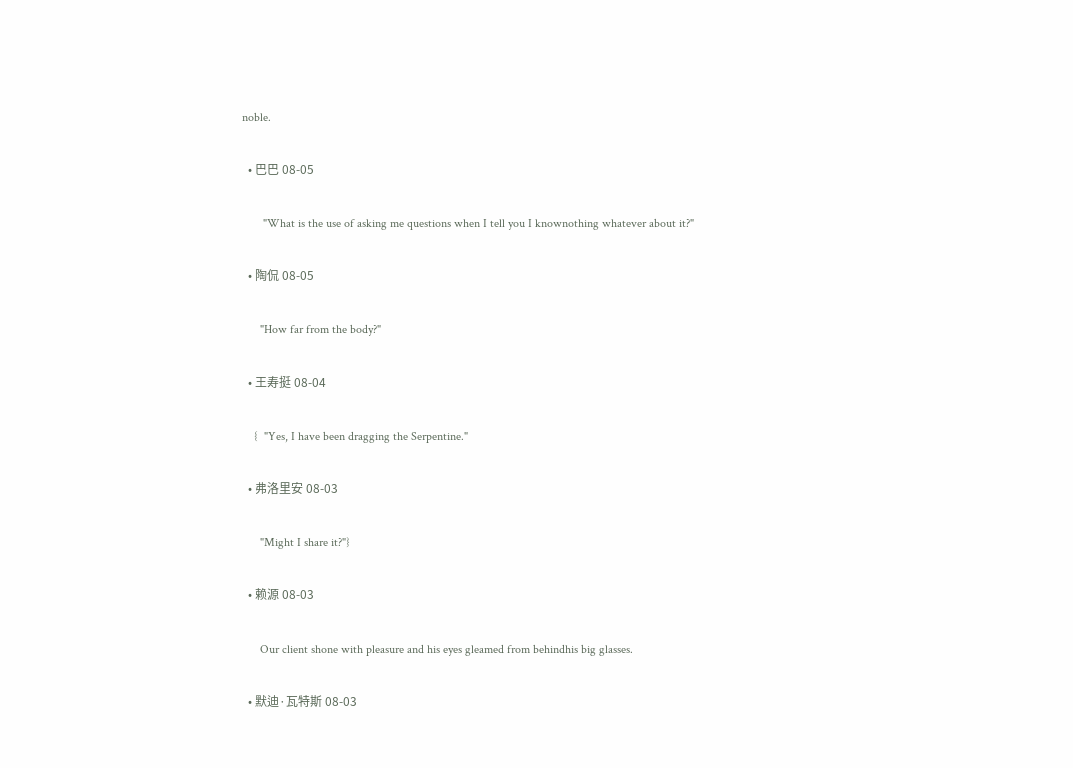noble.

  • 巴巴 08-05

       "What is the use of asking me questions when I tell you I knownothing whatever about it?"

  • 陶侃 08-05

      "How far from the body?"

  • 王寿挺 08-04

    {  "Yes, I have been dragging the Serpentine."

  • 弗洛里安 08-03

      "Might I share it?"}

  • 赖源 08-03

      Our client shone with pleasure and his eyes gleamed from behindhis big glasses.

  • 默迪·瓦特斯 08-03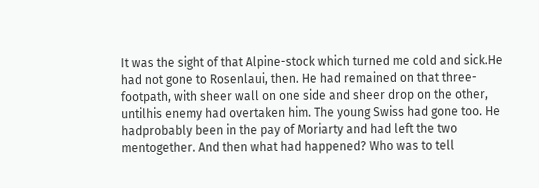It was the sight of that Alpine-stock which turned me cold and sick.He had not gone to Rosenlaui, then. He had remained on that three-footpath, with sheer wall on one side and sheer drop on the other, untilhis enemy had overtaken him. The young Swiss had gone too. He hadprobably been in the pay of Moriarty and had left the two mentogether. And then what had happened? Who was to tell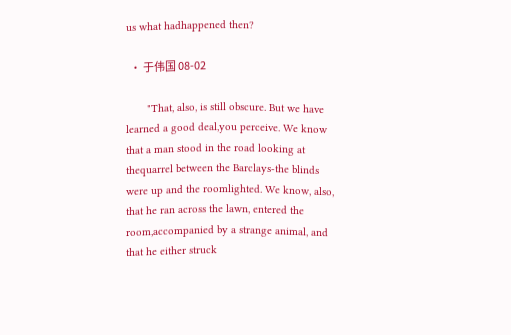us what hadhappened then?

  • 于伟国 08-02

       "That, also, is still obscure. But we have learned a good deal,you perceive. We know that a man stood in the road looking at thequarrel between the Barclays-the blinds were up and the roomlighted. We know, also, that he ran across the lawn, entered the room,accompanied by a strange animal, and that he either struck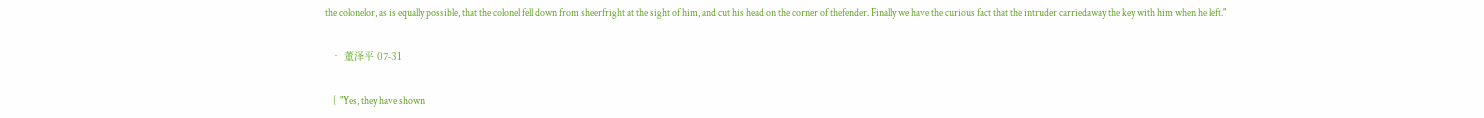the colonelor, as is equally possible, that the colonel fell down from sheerfright at the sight of him, and cut his head on the corner of thefender. Finally we have the curious fact that the intruder carriedaway the key with him when he left."

  • 董泽平 07-31

    {  "Yes, they have shown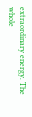extraordinary energy. The whole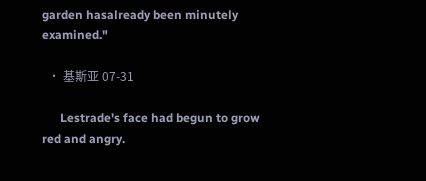garden hasalready been minutely examined."

  • 基斯亚 07-31

      Lestrade's face had begun to grow red and angry.